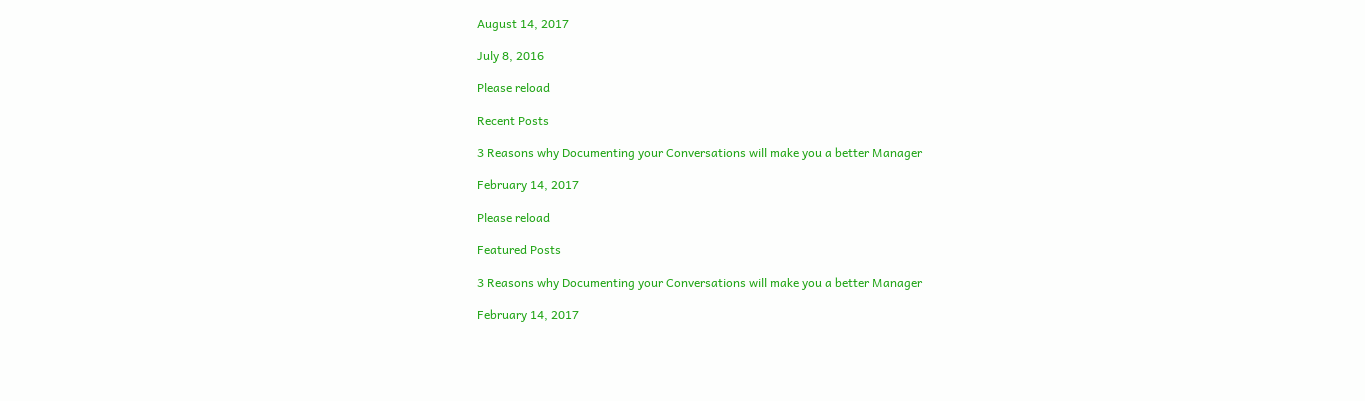August 14, 2017

July 8, 2016

Please reload

Recent Posts

3 Reasons why Documenting your Conversations will make you a better Manager

February 14, 2017

Please reload

Featured Posts

3 Reasons why Documenting your Conversations will make you a better Manager

February 14, 2017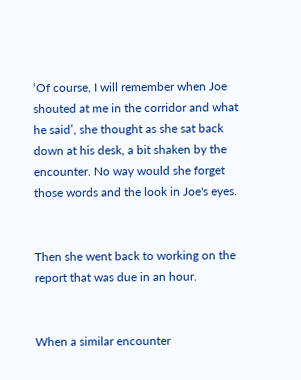‘Of course, I will remember when Joe shouted at me in the corridor and what he said’, she thought as she sat back down at his desk, a bit shaken by the encounter. No way would she forget those words and the look in Joe's eyes.


Then she went back to working on the report that was due in an hour.


When a similar encounter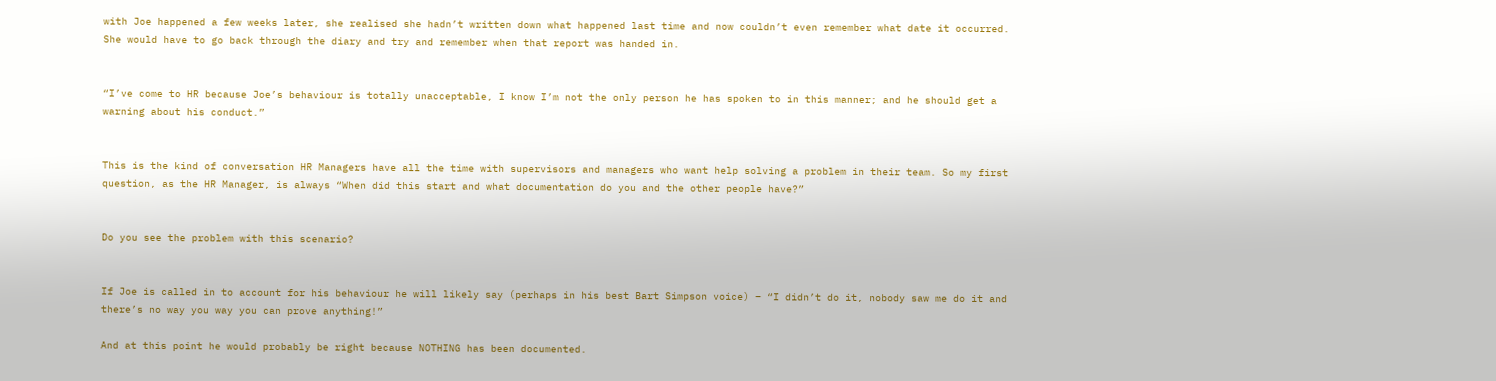with Joe happened a few weeks later, she realised she hadn’t written down what happened last time and now couldn’t even remember what date it occurred. She would have to go back through the diary and try and remember when that report was handed in.


“I’ve come to HR because Joe’s behaviour is totally unacceptable, I know I’m not the only person he has spoken to in this manner; and he should get a warning about his conduct.”


This is the kind of conversation HR Managers have all the time with supervisors and managers who want help solving a problem in their team. So my first question, as the HR Manager, is always “When did this start and what documentation do you and the other people have?”


Do you see the problem with this scenario?


If Joe is called in to account for his behaviour he will likely say (perhaps in his best Bart Simpson voice) – “I didn’t do it, nobody saw me do it and there’s no way you way you can prove anything!”

And at this point he would probably be right because NOTHING has been documented.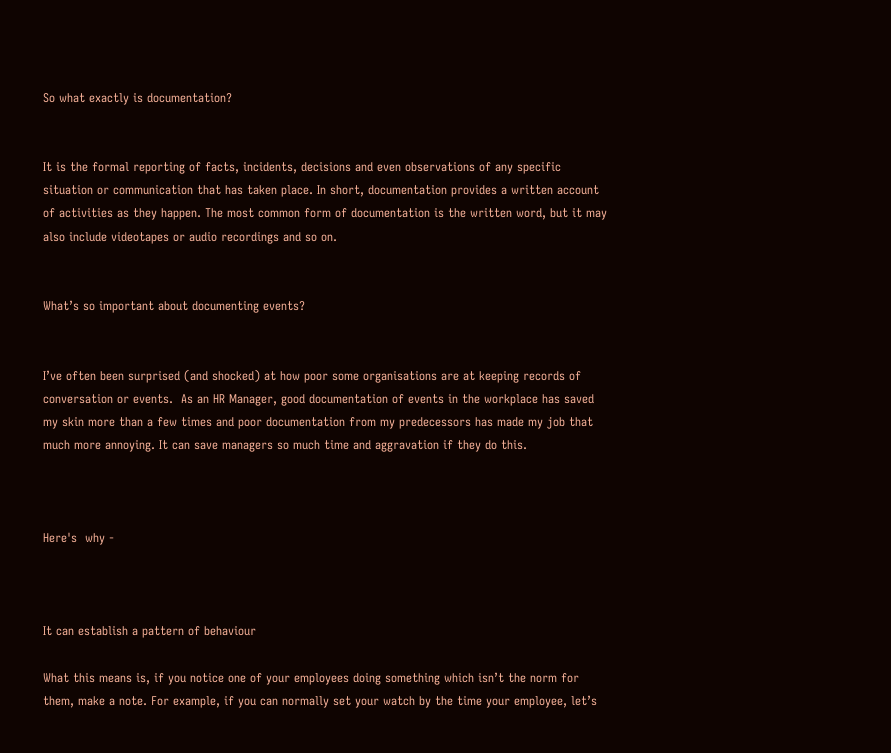So what exactly is documentation?


It is the formal reporting of facts, incidents, decisions and even observations of any specific situation or communication that has taken place. In short, documentation provides a written account of activities as they happen. The most common form of documentation is the written word, but it may also include videotapes or audio recordings and so on.


What’s so important about documenting events?


I’ve often been surprised (and shocked) at how poor some organisations are at keeping records of conversation or events.  As an HR Manager, good documentation of events in the workplace has saved my skin more than a few times and poor documentation from my predecessors has made my job that much more annoying. It can save managers so much time and aggravation if they do this.



Here's  why -



It can establish a pattern of behaviour

What this means is, if you notice one of your employees doing something which isn’t the norm for them, make a note. For example, if you can normally set your watch by the time your employee, let’s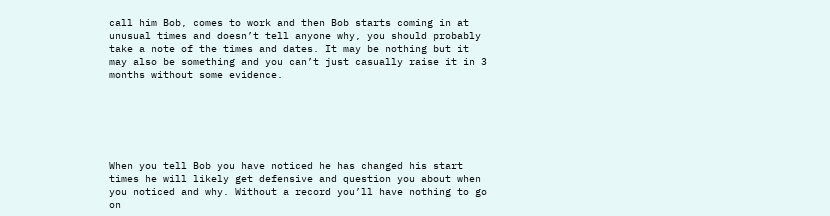call him Bob, comes to work and then Bob starts coming in at unusual times and doesn’t tell anyone why, you should probably take a note of the times and dates. It may be nothing but it may also be something and you can’t just casually raise it in 3 months without some evidence.






When you tell Bob you have noticed he has changed his start times he will likely get defensive and question you about when you noticed and why. Without a record you’ll have nothing to go on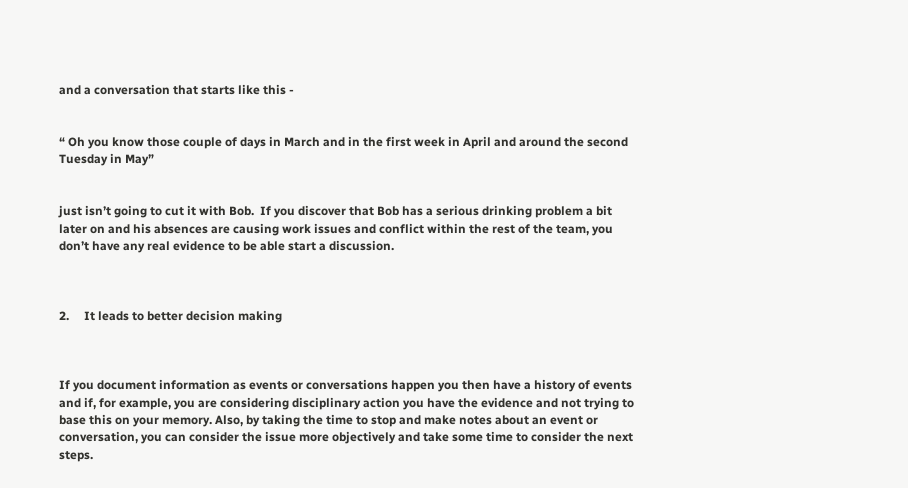and a conversation that starts like this -


“ Oh you know those couple of days in March and in the first week in April and around the second Tuesday in May”


just isn’t going to cut it with Bob.  If you discover that Bob has a serious drinking problem a bit later on and his absences are causing work issues and conflict within the rest of the team, you don’t have any real evidence to be able start a discussion.



2.     It leads to better decision making



If you document information as events or conversations happen you then have a history of events and if, for example, you are considering disciplinary action you have the evidence and not trying to base this on your memory. Also, by taking the time to stop and make notes about an event or conversation, you can consider the issue more objectively and take some time to consider the next steps.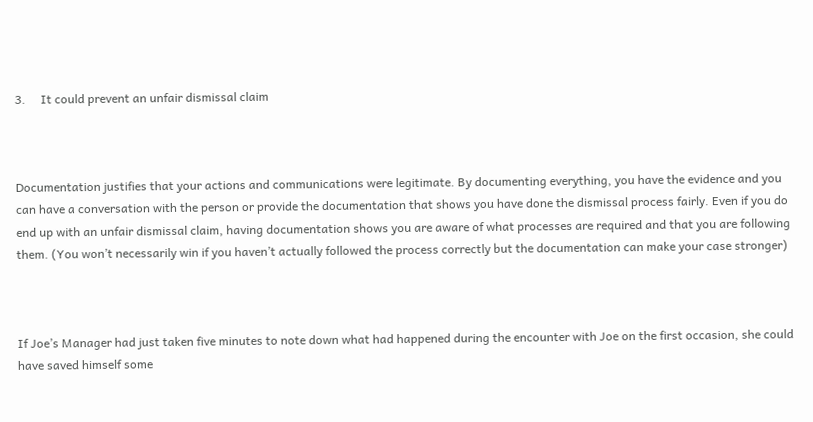3.     It could prevent an unfair dismissal claim



Documentation justifies that your actions and communications were legitimate. By documenting everything, you have the evidence and you can have a conversation with the person or provide the documentation that shows you have done the dismissal process fairly. Even if you do end up with an unfair dismissal claim, having documentation shows you are aware of what processes are required and that you are following them. (You won’t necessarily win if you haven’t actually followed the process correctly but the documentation can make your case stronger)



If Joe’s Manager had just taken five minutes to note down what had happened during the encounter with Joe on the first occasion, she could have saved himself some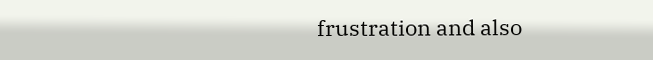frustration and also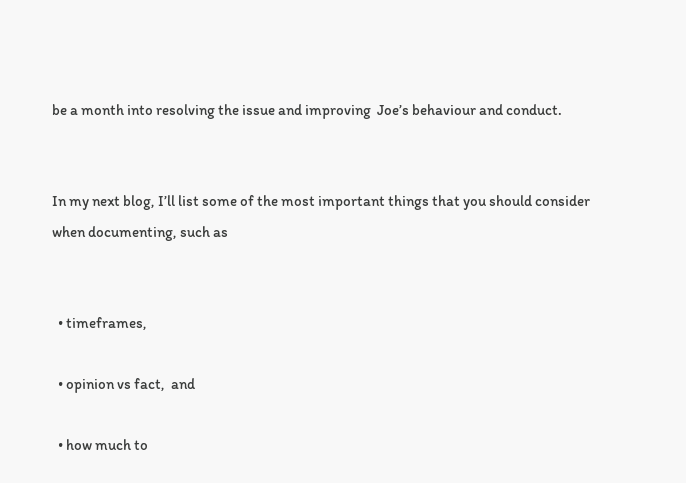be a month into resolving the issue and improving  Joe’s behaviour and conduct.


In my next blog, I’ll list some of the most important things that you should consider when documenting, such as


  • timeframes,

  • opinion vs fact,  and

  • how much to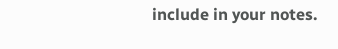include in your notes.